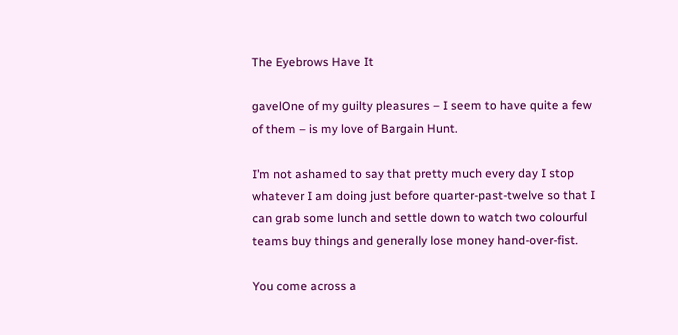The Eyebrows Have It

gavelOne of my guilty pleasures – I seem to have quite a few of them – is my love of Bargain Hunt.

I’m not ashamed to say that pretty much every day I stop whatever I am doing just before quarter-past-twelve so that I can grab some lunch and settle down to watch two colourful teams buy things and generally lose money hand-over-fist.

You come across a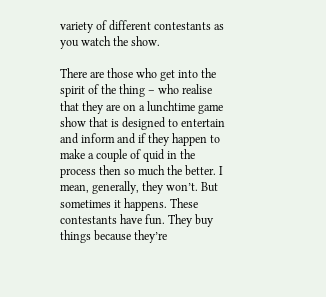variety of different contestants as you watch the show.

There are those who get into the spirit of the thing – who realise that they are on a lunchtime game show that is designed to entertain and inform and if they happen to make a couple of quid in the process then so much the better. I mean, generally, they won’t. But sometimes it happens. These contestants have fun. They buy things because they’re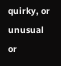quirky, or unusual or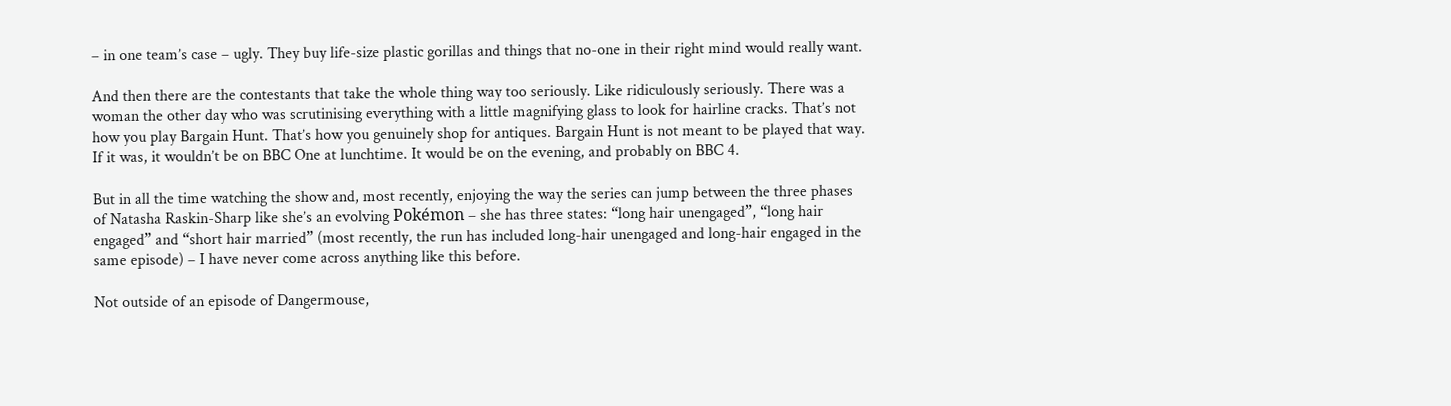– in one team’s case – ugly. They buy life-size plastic gorillas and things that no-one in their right mind would really want.

And then there are the contestants that take the whole thing way too seriously. Like ridiculously seriously. There was a woman the other day who was scrutinising everything with a little magnifying glass to look for hairline cracks. That’s not how you play Bargain Hunt. That’s how you genuinely shop for antiques. Bargain Hunt is not meant to be played that way. If it was, it wouldn’t be on BBC One at lunchtime. It would be on the evening, and probably on BBC 4.

But in all the time watching the show and, most recently, enjoying the way the series can jump between the three phases of Natasha Raskin-Sharp like she’s an evolving Pokémon – she has three states: “long hair unengaged”, “long hair engaged” and “short hair married” (most recently, the run has included long-hair unengaged and long-hair engaged in the same episode) – I have never come across anything like this before.

Not outside of an episode of Dangermouse,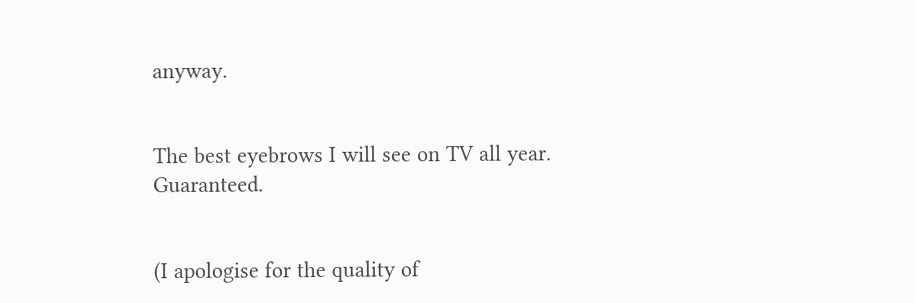anyway.


The best eyebrows I will see on TV all year. Guaranteed.


(I apologise for the quality of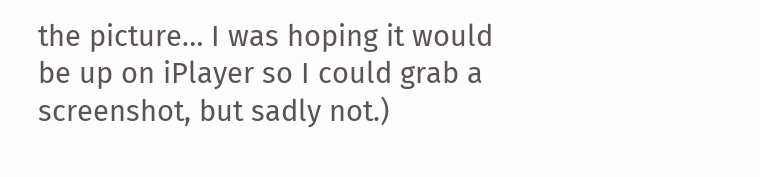the picture… I was hoping it would be up on iPlayer so I could grab a screenshot, but sadly not.)